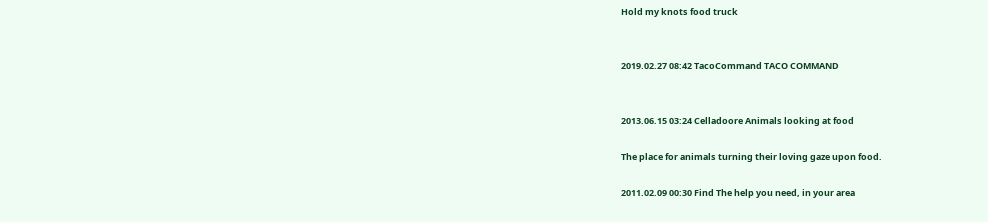Hold my knots food truck


2019.02.27 08:42 TacoCommand TACO COMMAND


2013.06.15 03:24 Celladoore Animals looking at food

The place for animals turning their loving gaze upon food.

2011.02.09 00:30 Find The help you need, in your area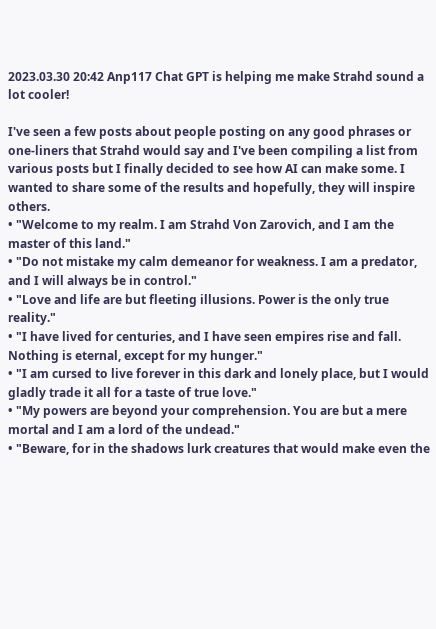2023.03.30 20:42 Anp117 Chat GPT is helping me make Strahd sound a lot cooler!

I've seen a few posts about people posting on any good phrases or one-liners that Strahd would say and I've been compiling a list from various posts but I finally decided to see how AI can make some. I wanted to share some of the results and hopefully, they will inspire others.
• "Welcome to my realm. I am Strahd Von Zarovich, and I am the master of this land."
• "Do not mistake my calm demeanor for weakness. I am a predator, and I will always be in control."
• "Love and life are but fleeting illusions. Power is the only true reality."
• "I have lived for centuries, and I have seen empires rise and fall. Nothing is eternal, except for my hunger."
• "I am cursed to live forever in this dark and lonely place, but I would gladly trade it all for a taste of true love."
• "My powers are beyond your comprehension. You are but a mere mortal and I am a lord of the undead."
• "Beware, for in the shadows lurk creatures that would make even the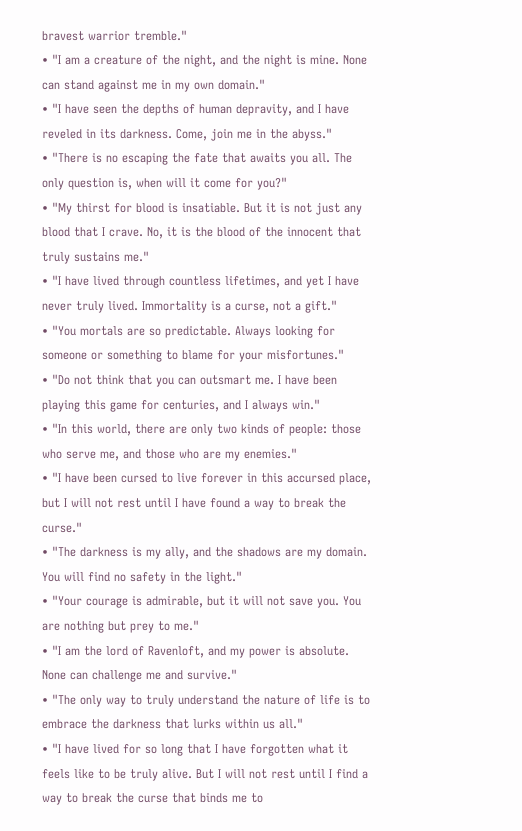bravest warrior tremble."
• "I am a creature of the night, and the night is mine. None can stand against me in my own domain."
• "I have seen the depths of human depravity, and I have reveled in its darkness. Come, join me in the abyss."
• "There is no escaping the fate that awaits you all. The only question is, when will it come for you?"
• "My thirst for blood is insatiable. But it is not just any blood that I crave. No, it is the blood of the innocent that truly sustains me."
• "I have lived through countless lifetimes, and yet I have never truly lived. Immortality is a curse, not a gift."
• "You mortals are so predictable. Always looking for someone or something to blame for your misfortunes."
• "Do not think that you can outsmart me. I have been playing this game for centuries, and I always win."
• "In this world, there are only two kinds of people: those who serve me, and those who are my enemies."
• "I have been cursed to live forever in this accursed place, but I will not rest until I have found a way to break the curse."
• "The darkness is my ally, and the shadows are my domain. You will find no safety in the light."
• "Your courage is admirable, but it will not save you. You are nothing but prey to me."
• "I am the lord of Ravenloft, and my power is absolute. None can challenge me and survive."
• "The only way to truly understand the nature of life is to embrace the darkness that lurks within us all."
• "I have lived for so long that I have forgotten what it feels like to be truly alive. But I will not rest until I find a way to break the curse that binds me to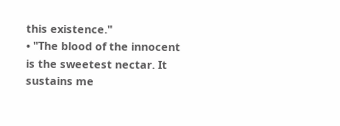this existence."
• "The blood of the innocent is the sweetest nectar. It sustains me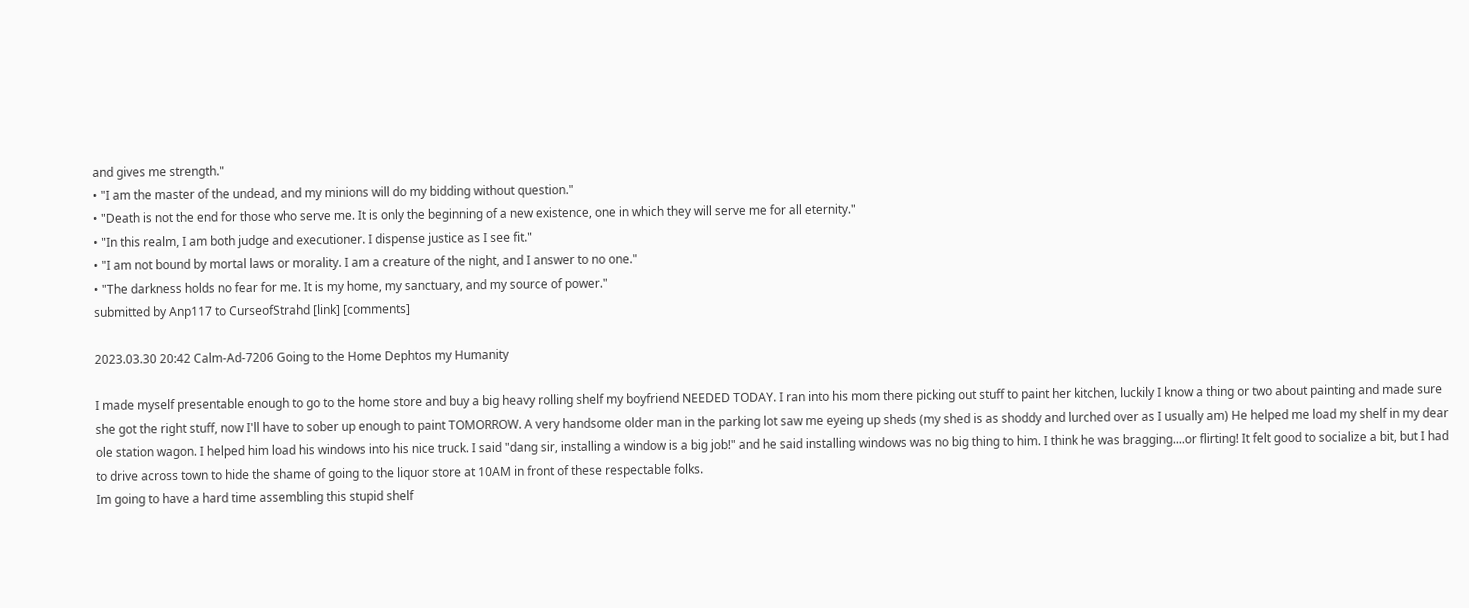and gives me strength."
• "I am the master of the undead, and my minions will do my bidding without question."
• "Death is not the end for those who serve me. It is only the beginning of a new existence, one in which they will serve me for all eternity."
• "In this realm, I am both judge and executioner. I dispense justice as I see fit."
• "I am not bound by mortal laws or morality. I am a creature of the night, and I answer to no one."
• "The darkness holds no fear for me. It is my home, my sanctuary, and my source of power."
submitted by Anp117 to CurseofStrahd [link] [comments]

2023.03.30 20:42 Calm-Ad-7206 Going to the Home Dephtos my Humanity

I made myself presentable enough to go to the home store and buy a big heavy rolling shelf my boyfriend NEEDED TODAY. I ran into his mom there picking out stuff to paint her kitchen, luckily I know a thing or two about painting and made sure she got the right stuff, now I'll have to sober up enough to paint TOMORROW. A very handsome older man in the parking lot saw me eyeing up sheds (my shed is as shoddy and lurched over as I usually am) He helped me load my shelf in my dear ole station wagon. I helped him load his windows into his nice truck. I said "dang sir, installing a window is a big job!" and he said installing windows was no big thing to him. I think he was bragging....or flirting! It felt good to socialize a bit, but I had to drive across town to hide the shame of going to the liquor store at 10AM in front of these respectable folks.
Im going to have a hard time assembling this stupid shelf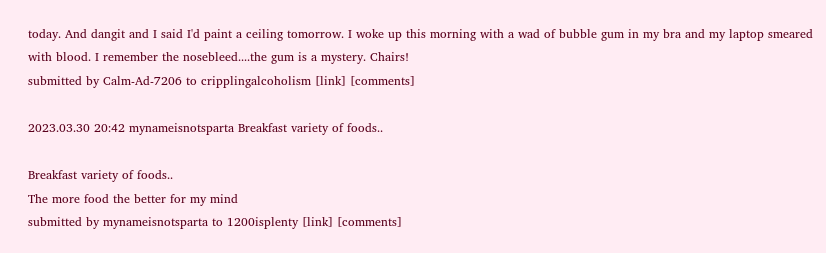today. And dangit and I said I'd paint a ceiling tomorrow. I woke up this morning with a wad of bubble gum in my bra and my laptop smeared with blood. I remember the nosebleed....the gum is a mystery. Chairs!
submitted by Calm-Ad-7206 to cripplingalcoholism [link] [comments]

2023.03.30 20:42 mynameisnotsparta Breakfast variety of foods..

Breakfast variety of foods..
The more food the better for my mind
submitted by mynameisnotsparta to 1200isplenty [link] [comments]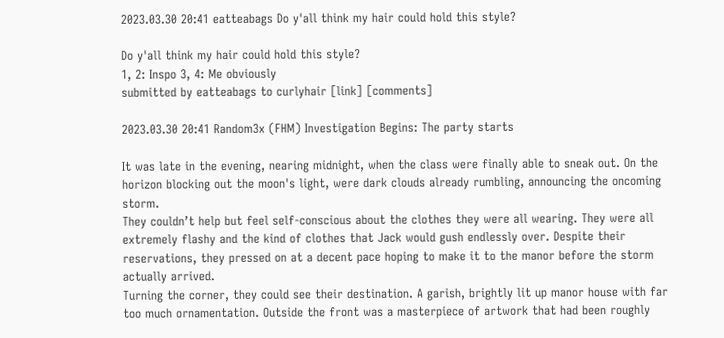2023.03.30 20:41 eatteabags Do y'all think my hair could hold this style?

Do y'all think my hair could hold this style?
1, 2: Inspo 3, 4: Me obviously
submitted by eatteabags to curlyhair [link] [comments]

2023.03.30 20:41 Random3x (FHM) Investigation Begins: The party starts

It was late in the evening, nearing midnight, when the class were finally able to sneak out. On the horizon blocking out the moon's light, were dark clouds already rumbling, announcing the oncoming storm.
They couldn’t help but feel self-conscious about the clothes they were all wearing. They were all extremely flashy and the kind of clothes that Jack would gush endlessly over. Despite their reservations, they pressed on at a decent pace hoping to make it to the manor before the storm actually arrived.
Turning the corner, they could see their destination. A garish, brightly lit up manor house with far too much ornamentation. Outside the front was a masterpiece of artwork that had been roughly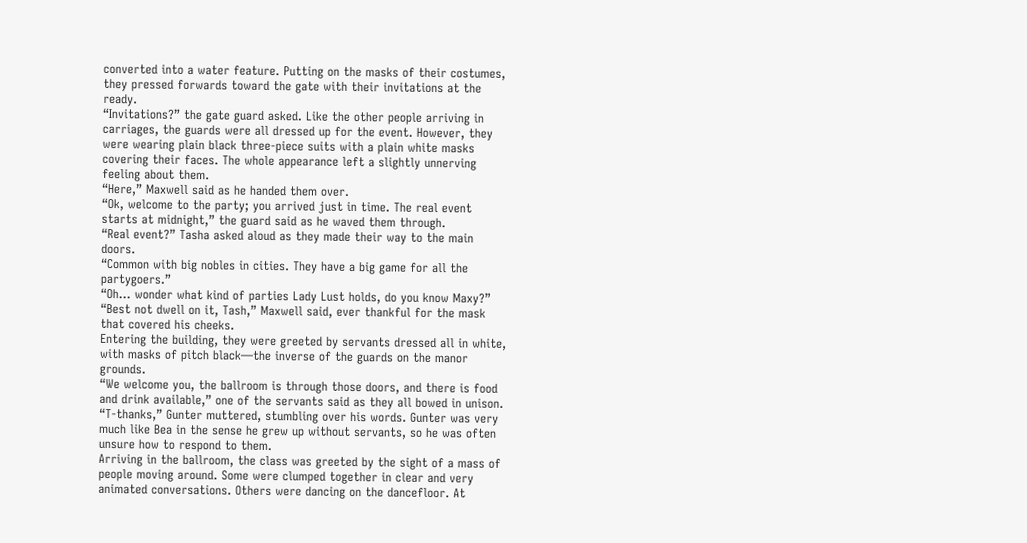converted into a water feature. Putting on the masks of their costumes, they pressed forwards toward the gate with their invitations at the ready.
“Invitations?” the gate guard asked. Like the other people arriving in carriages, the guards were all dressed up for the event. However, they were wearing plain black three-piece suits with a plain white masks covering their faces. The whole appearance left a slightly unnerving feeling about them.
“Here,” Maxwell said as he handed them over.
“Ok, welcome to the party; you arrived just in time. The real event starts at midnight,” the guard said as he waved them through.
“Real event?” Tasha asked aloud as they made their way to the main doors.
“Common with big nobles in cities. They have a big game for all the partygoers.”
“Oh… wonder what kind of parties Lady Lust holds, do you know Maxy?”
“Best not dwell on it, Tash,” Maxwell said, ever thankful for the mask that covered his cheeks.
Entering the building, they were greeted by servants dressed all in white, with masks of pitch black—the inverse of the guards on the manor grounds.
“We welcome you, the ballroom is through those doors, and there is food and drink available,” one of the servants said as they all bowed in unison.
“T-thanks,” Gunter muttered, stumbling over his words. Gunter was very much like Bea in the sense he grew up without servants, so he was often unsure how to respond to them.
Arriving in the ballroom, the class was greeted by the sight of a mass of people moving around. Some were clumped together in clear and very animated conversations. Others were dancing on the dancefloor. At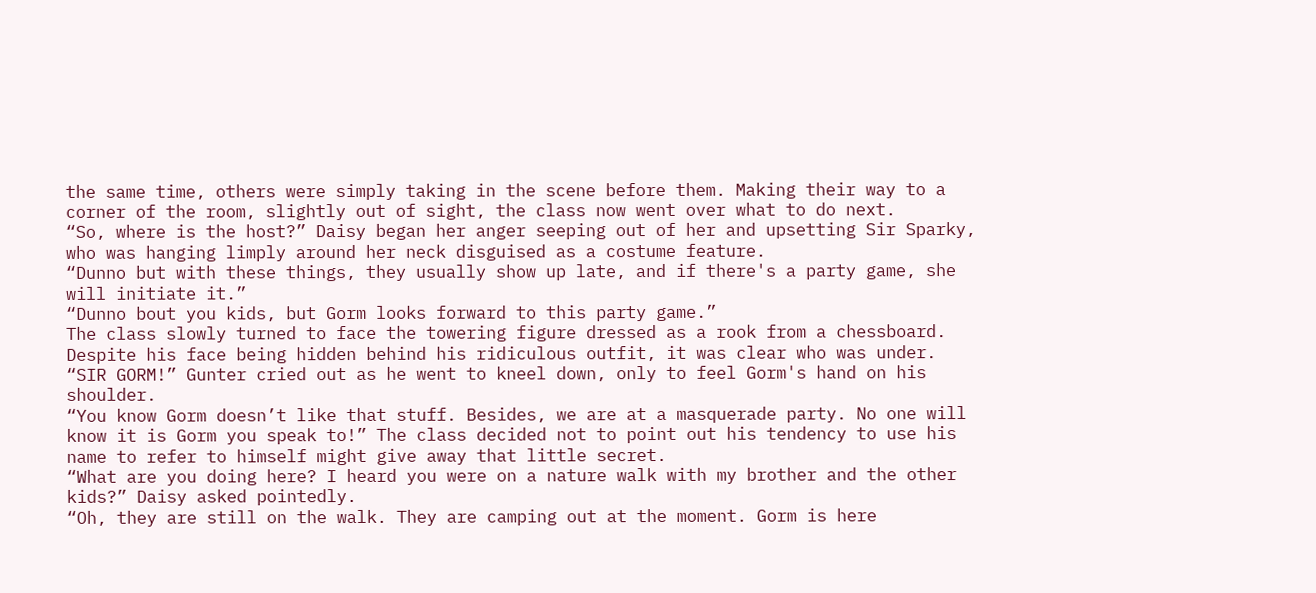the same time, others were simply taking in the scene before them. Making their way to a corner of the room, slightly out of sight, the class now went over what to do next.
“So, where is the host?” Daisy began her anger seeping out of her and upsetting Sir Sparky, who was hanging limply around her neck disguised as a costume feature.
“Dunno but with these things, they usually show up late, and if there's a party game, she will initiate it.”
“Dunno bout you kids, but Gorm looks forward to this party game.”
The class slowly turned to face the towering figure dressed as a rook from a chessboard. Despite his face being hidden behind his ridiculous outfit, it was clear who was under.
“SIR GORM!” Gunter cried out as he went to kneel down, only to feel Gorm's hand on his shoulder.
“You know Gorm doesn’t like that stuff. Besides, we are at a masquerade party. No one will know it is Gorm you speak to!” The class decided not to point out his tendency to use his name to refer to himself might give away that little secret.
“What are you doing here? I heard you were on a nature walk with my brother and the other kids?” Daisy asked pointedly.
“Oh, they are still on the walk. They are camping out at the moment. Gorm is here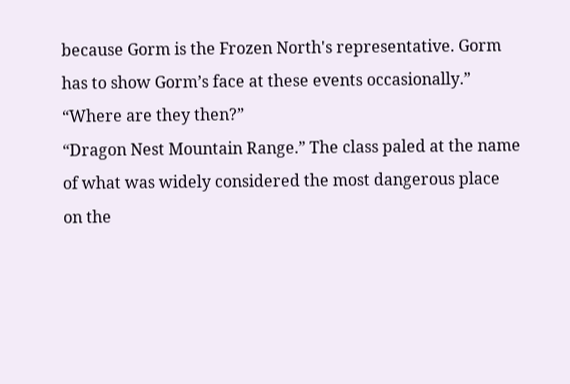because Gorm is the Frozen North's representative. Gorm has to show Gorm’s face at these events occasionally.”
“Where are they then?”
“Dragon Nest Mountain Range.” The class paled at the name of what was widely considered the most dangerous place on the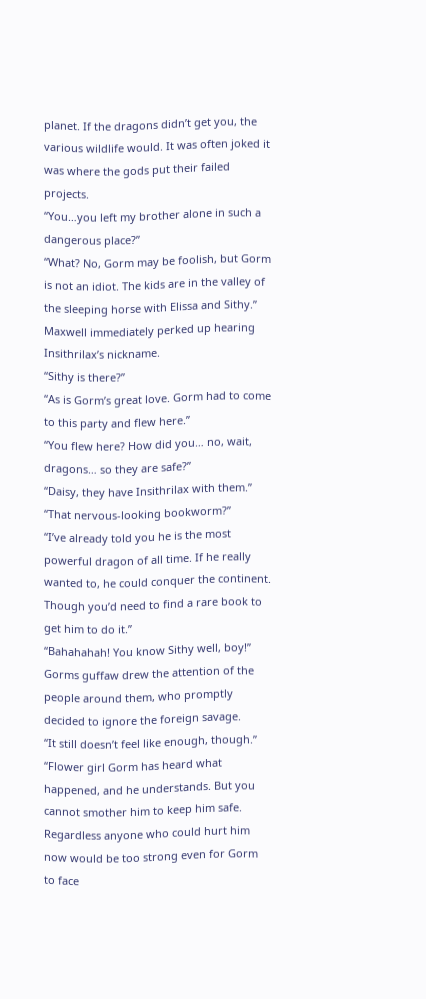planet. If the dragons didn’t get you, the various wildlife would. It was often joked it was where the gods put their failed projects.
“You…you left my brother alone in such a dangerous place?”
“What? No, Gorm may be foolish, but Gorm is not an idiot. The kids are in the valley of the sleeping horse with Elissa and Sithy.” Maxwell immediately perked up hearing Insithrilax’s nickname.
“Sithy is there?”
“As is Gorm’s great love. Gorm had to come to this party and flew here.”
“You flew here? How did you… no, wait, dragons… so they are safe?”
“Daisy, they have Insithrilax with them.”
“That nervous-looking bookworm?”
“I’ve already told you he is the most powerful dragon of all time. If he really wanted to, he could conquer the continent. Though you’d need to find a rare book to get him to do it.”
“Bahahahah! You know Sithy well, boy!” Gorms guffaw drew the attention of the people around them, who promptly decided to ignore the foreign savage.
“It still doesn’t feel like enough, though.”
“Flower girl Gorm has heard what happened, and he understands. But you cannot smother him to keep him safe. Regardless anyone who could hurt him now would be too strong even for Gorm to face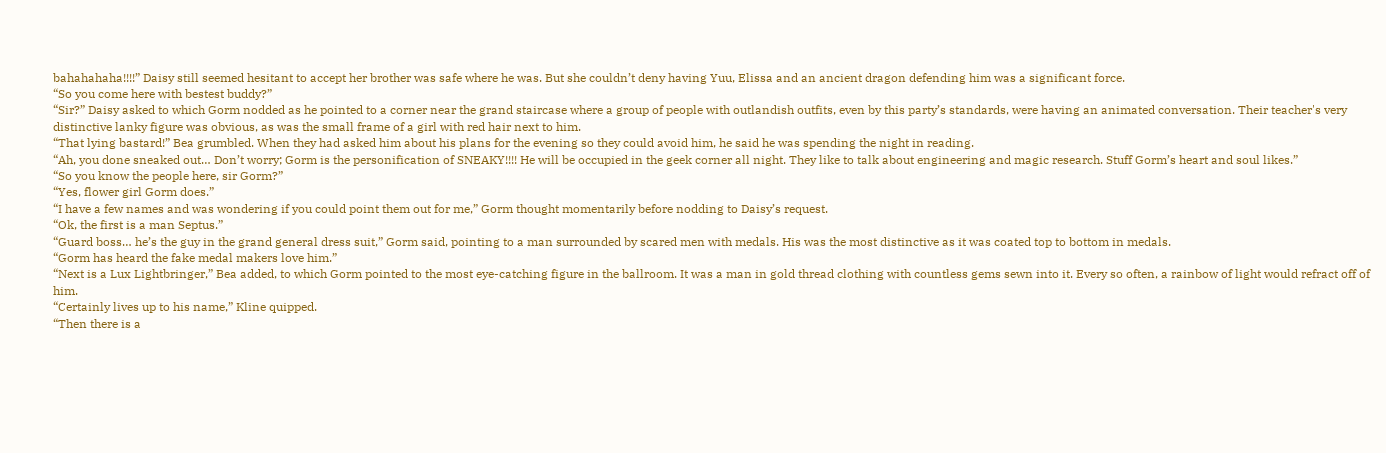bahahahaha!!!!” Daisy still seemed hesitant to accept her brother was safe where he was. But she couldn’t deny having Yuu, Elissa and an ancient dragon defending him was a significant force.
“So you come here with bestest buddy?”
“Sir?” Daisy asked to which Gorm nodded as he pointed to a corner near the grand staircase where a group of people with outlandish outfits, even by this party’s standards, were having an animated conversation. Their teacher's very distinctive lanky figure was obvious, as was the small frame of a girl with red hair next to him.
“That lying bastard!” Bea grumbled. When they had asked him about his plans for the evening so they could avoid him, he said he was spending the night in reading.
“Ah, you done sneaked out… Don’t worry; Gorm is the personification of SNEAKY!!!! He will be occupied in the geek corner all night. They like to talk about engineering and magic research. Stuff Gorm’s heart and soul likes.”
“So you know the people here, sir Gorm?”
“Yes, flower girl Gorm does.”
“I have a few names and was wondering if you could point them out for me,” Gorm thought momentarily before nodding to Daisy’s request.
“Ok, the first is a man Septus.”
“Guard boss… he’s the guy in the grand general dress suit,” Gorm said, pointing to a man surrounded by scared men with medals. His was the most distinctive as it was coated top to bottom in medals.
“Gorm has heard the fake medal makers love him.”
“Next is a Lux Lightbringer,” Bea added, to which Gorm pointed to the most eye-catching figure in the ballroom. It was a man in gold thread clothing with countless gems sewn into it. Every so often, a rainbow of light would refract off of him.
“Certainly lives up to his name,” Kline quipped.
“Then there is a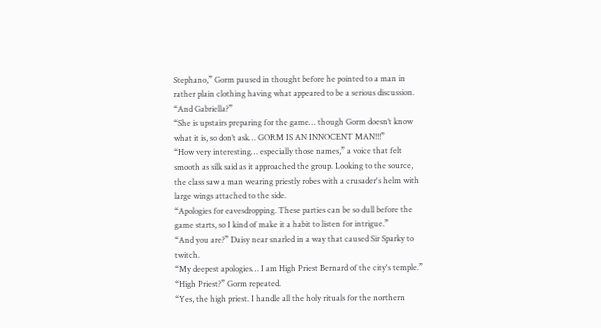Stephano,” Gorm paused in thought before he pointed to a man in rather plain clothing having what appeared to be a serious discussion.
“And Gabriella?”
“She is upstairs preparing for the game… though Gorm doesn’t know what it is, so don’t ask… GORM IS AN INNOCENT MAN!!!”
“How very interesting… especially those names,” a voice that felt smooth as silk said as it approached the group. Looking to the source, the class saw a man wearing priestly robes with a crusader's helm with large wings attached to the side.
“Apologies for eavesdropping. These parties can be so dull before the game starts, so I kind of make it a habit to listen for intrigue.”
“And you are?” Daisy near snarled in a way that caused Sir Sparky to twitch.
“My deepest apologies… I am High Priest Bernard of the city's temple.”
“High Priest?” Gorm repeated.
“Yes, the high priest. I handle all the holy rituals for the northern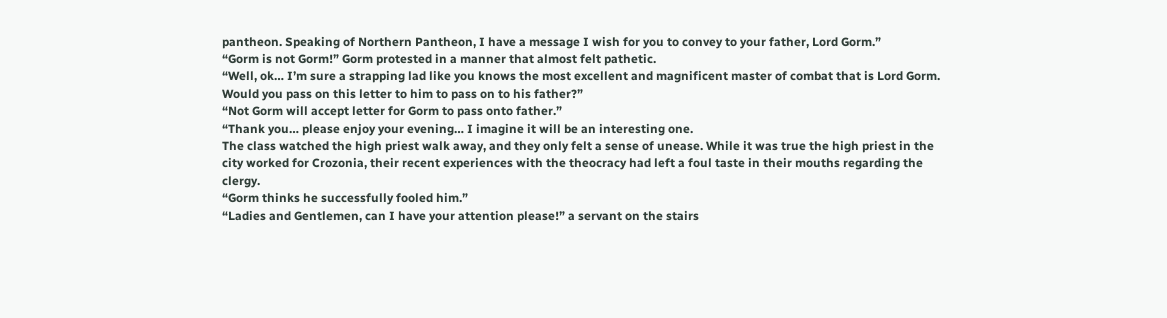pantheon. Speaking of Northern Pantheon, I have a message I wish for you to convey to your father, Lord Gorm.”
“Gorm is not Gorm!” Gorm protested in a manner that almost felt pathetic.
“Well, ok… I’m sure a strapping lad like you knows the most excellent and magnificent master of combat that is Lord Gorm. Would you pass on this letter to him to pass on to his father?”
“Not Gorm will accept letter for Gorm to pass onto father.”
“Thank you… please enjoy your evening… I imagine it will be an interesting one.
The class watched the high priest walk away, and they only felt a sense of unease. While it was true the high priest in the city worked for Crozonia, their recent experiences with the theocracy had left a foul taste in their mouths regarding the clergy.
“Gorm thinks he successfully fooled him.”
“Ladies and Gentlemen, can I have your attention please!” a servant on the stairs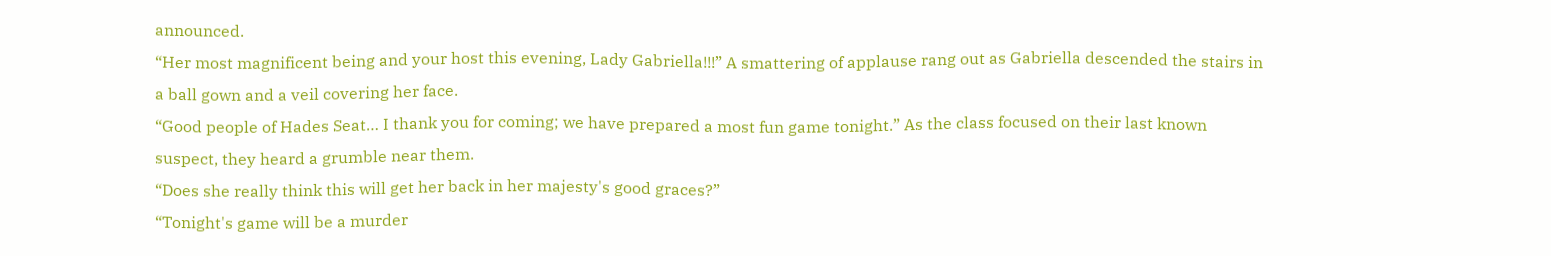announced.
“Her most magnificent being and your host this evening, Lady Gabriella!!!” A smattering of applause rang out as Gabriella descended the stairs in a ball gown and a veil covering her face.
“Good people of Hades Seat… I thank you for coming; we have prepared a most fun game tonight.” As the class focused on their last known suspect, they heard a grumble near them.
“Does she really think this will get her back in her majesty's good graces?”
“Tonight's game will be a murder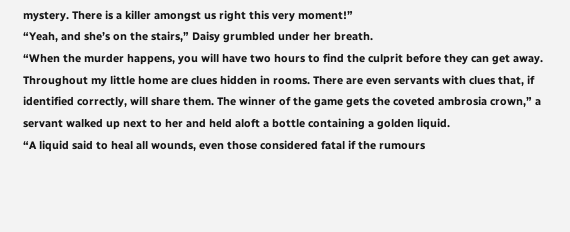mystery. There is a killer amongst us right this very moment!”
“Yeah, and she’s on the stairs,” Daisy grumbled under her breath.
“When the murder happens, you will have two hours to find the culprit before they can get away. Throughout my little home are clues hidden in rooms. There are even servants with clues that, if identified correctly, will share them. The winner of the game gets the coveted ambrosia crown,” a servant walked up next to her and held aloft a bottle containing a golden liquid.
“A liquid said to heal all wounds, even those considered fatal if the rumours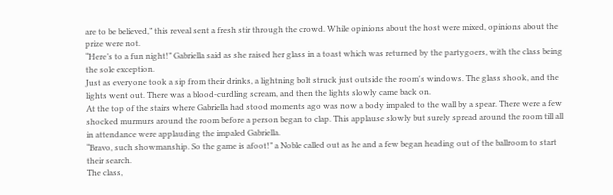are to be believed,” this reveal sent a fresh stir through the crowd. While opinions about the host were mixed, opinions about the prize were not.
“Here’s to a fun night!” Gabriella said as she raised her glass in a toast which was returned by the partygoers, with the class being the sole exception.
Just as everyone took a sip from their drinks, a lightning bolt struck just outside the room's windows. The glass shook, and the lights went out. There was a blood-curdling scream, and then the lights slowly came back on.
At the top of the stairs where Gabriella had stood moments ago was now a body impaled to the wall by a spear. There were a few shocked murmurs around the room before a person began to clap. This applause slowly but surely spread around the room till all in attendance were applauding the impaled Gabriella.
“Bravo, such showmanship. So the game is afoot!” a Noble called out as he and a few began heading out of the ballroom to start their search.
The class,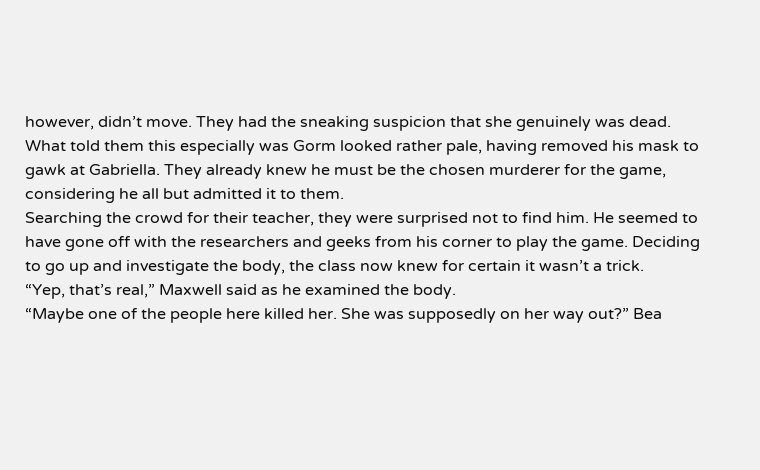however, didn’t move. They had the sneaking suspicion that she genuinely was dead. What told them this especially was Gorm looked rather pale, having removed his mask to gawk at Gabriella. They already knew he must be the chosen murderer for the game, considering he all but admitted it to them.
Searching the crowd for their teacher, they were surprised not to find him. He seemed to have gone off with the researchers and geeks from his corner to play the game. Deciding to go up and investigate the body, the class now knew for certain it wasn’t a trick.
“Yep, that’s real,” Maxwell said as he examined the body.
“Maybe one of the people here killed her. She was supposedly on her way out?” Bea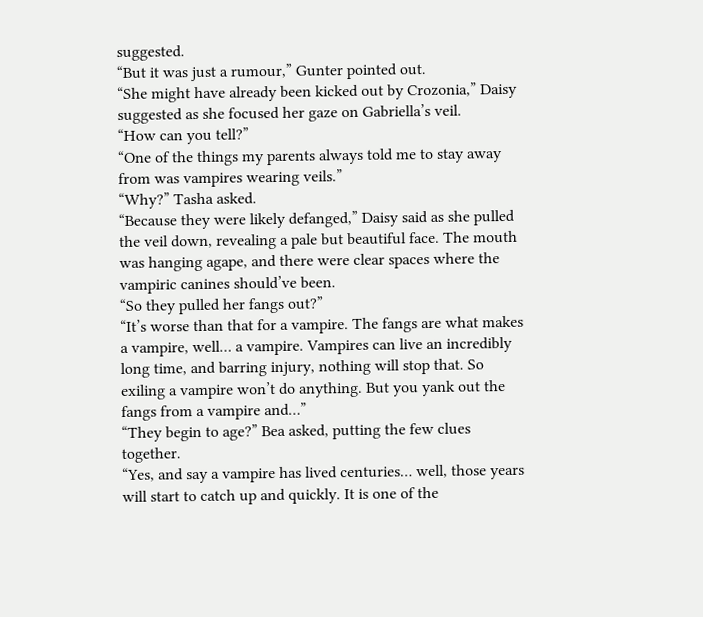suggested.
“But it was just a rumour,” Gunter pointed out.
“She might have already been kicked out by Crozonia,” Daisy suggested as she focused her gaze on Gabriella’s veil.
“How can you tell?”
“One of the things my parents always told me to stay away from was vampires wearing veils.”
“Why?” Tasha asked.
“Because they were likely defanged,” Daisy said as she pulled the veil down, revealing a pale but beautiful face. The mouth was hanging agape, and there were clear spaces where the vampiric canines should’ve been.
“So they pulled her fangs out?”
“It’s worse than that for a vampire. The fangs are what makes a vampire, well… a vampire. Vampires can live an incredibly long time, and barring injury, nothing will stop that. So exiling a vampire won’t do anything. But you yank out the fangs from a vampire and…”
“They begin to age?” Bea asked, putting the few clues together.
“Yes, and say a vampire has lived centuries… well, those years will start to catch up and quickly. It is one of the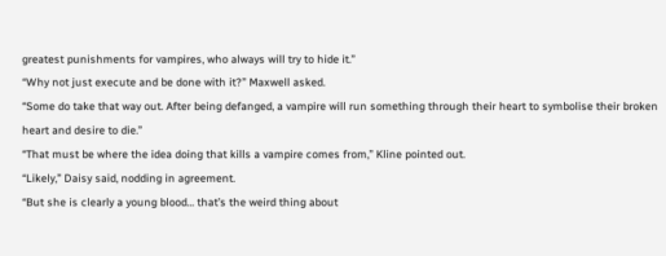greatest punishments for vampires, who always will try to hide it.”
“Why not just execute and be done with it?” Maxwell asked.
“Some do take that way out. After being defanged, a vampire will run something through their heart to symbolise their broken heart and desire to die.”
“That must be where the idea doing that kills a vampire comes from,” Kline pointed out.
“Likely,” Daisy said, nodding in agreement.
“But she is clearly a young blood… that’s the weird thing about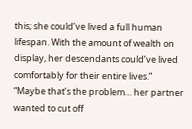this; she could’ve lived a full human lifespan. With the amount of wealth on display, her descendants could’ve lived comfortably for their entire lives.”
“Maybe that’s the problem… her partner wanted to cut off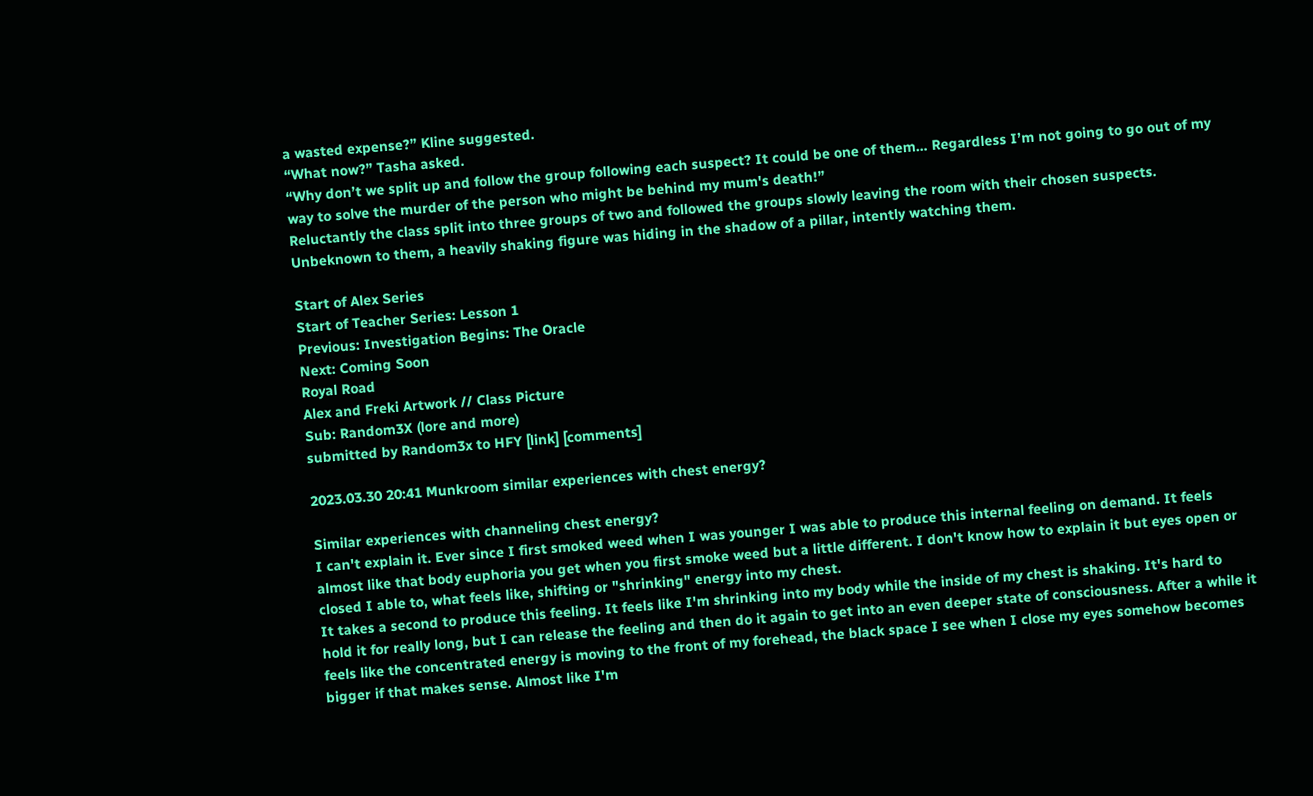a wasted expense?” Kline suggested.
“What now?” Tasha asked.
“Why don’t we split up and follow the group following each suspect? It could be one of them… Regardless I’m not going to go out of my way to solve the murder of the person who might be behind my mum's death!”
Reluctantly the class split into three groups of two and followed the groups slowly leaving the room with their chosen suspects. Unbeknown to them, a heavily shaking figure was hiding in the shadow of a pillar, intently watching them.

Start of Alex Series
Start of Teacher Series: Lesson 1
Previous: Investigation Begins: The Oracle
Next: Coming Soon
Royal Road
Alex and Freki Artwork // Class Picture
Sub: Random3X (lore and more)
submitted by Random3x to HFY [link] [comments]

2023.03.30 20:41 Munkroom similar experiences with chest energy?

Similar experiences with channeling chest energy?
I can't explain it. Ever since I first smoked weed when I was younger I was able to produce this internal feeling on demand. It feels almost like that body euphoria you get when you first smoke weed but a little different. I don't know how to explain it but eyes open or closed I able to, what feels like, shifting or "shrinking" energy into my chest.
It takes a second to produce this feeling. It feels like I'm shrinking into my body while the inside of my chest is shaking. It's hard to hold it for really long, but I can release the feeling and then do it again to get into an even deeper state of consciousness. After a while it feels like the concentrated energy is moving to the front of my forehead, the black space I see when I close my eyes somehow becomes bigger if that makes sense. Almost like I'm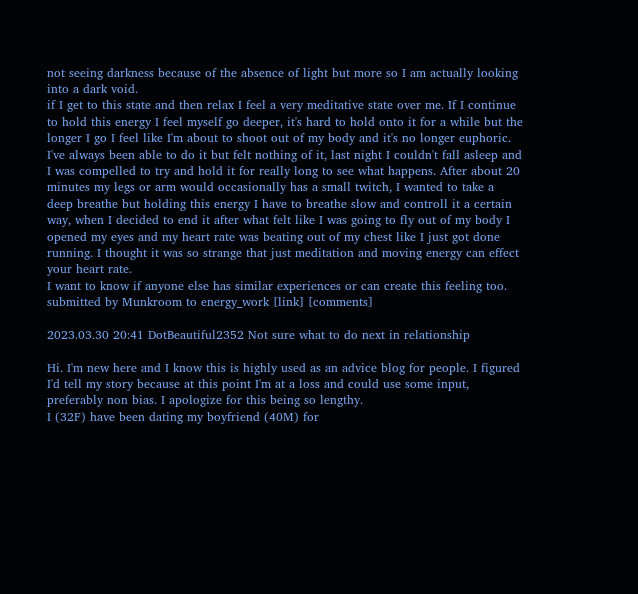not seeing darkness because of the absence of light but more so I am actually looking into a dark void.
if I get to this state and then relax I feel a very meditative state over me. If I continue to hold this energy I feel myself go deeper, it's hard to hold onto it for a while but the longer I go I feel like I'm about to shoot out of my body and it's no longer euphoric.
I've always been able to do it but felt nothing of it, last night I couldn't fall asleep and I was compelled to try and hold it for really long to see what happens. After about 20 minutes my legs or arm would occasionally has a small twitch, I wanted to take a deep breathe but holding this energy I have to breathe slow and controll it a certain way, when I decided to end it after what felt like I was going to fly out of my body I opened my eyes and my heart rate was beating out of my chest like I just got done running. I thought it was so strange that just meditation and moving energy can effect your heart rate.
I want to know if anyone else has similar experiences or can create this feeling too.
submitted by Munkroom to energy_work [link] [comments]

2023.03.30 20:41 DotBeautiful2352 Not sure what to do next in relationship

Hi. I'm new here and I know this is highly used as an advice blog for people. I figured I'd tell my story because at this point I'm at a loss and could use some input, preferably non bias. I apologize for this being so lengthy.
I (32F) have been dating my boyfriend (40M) for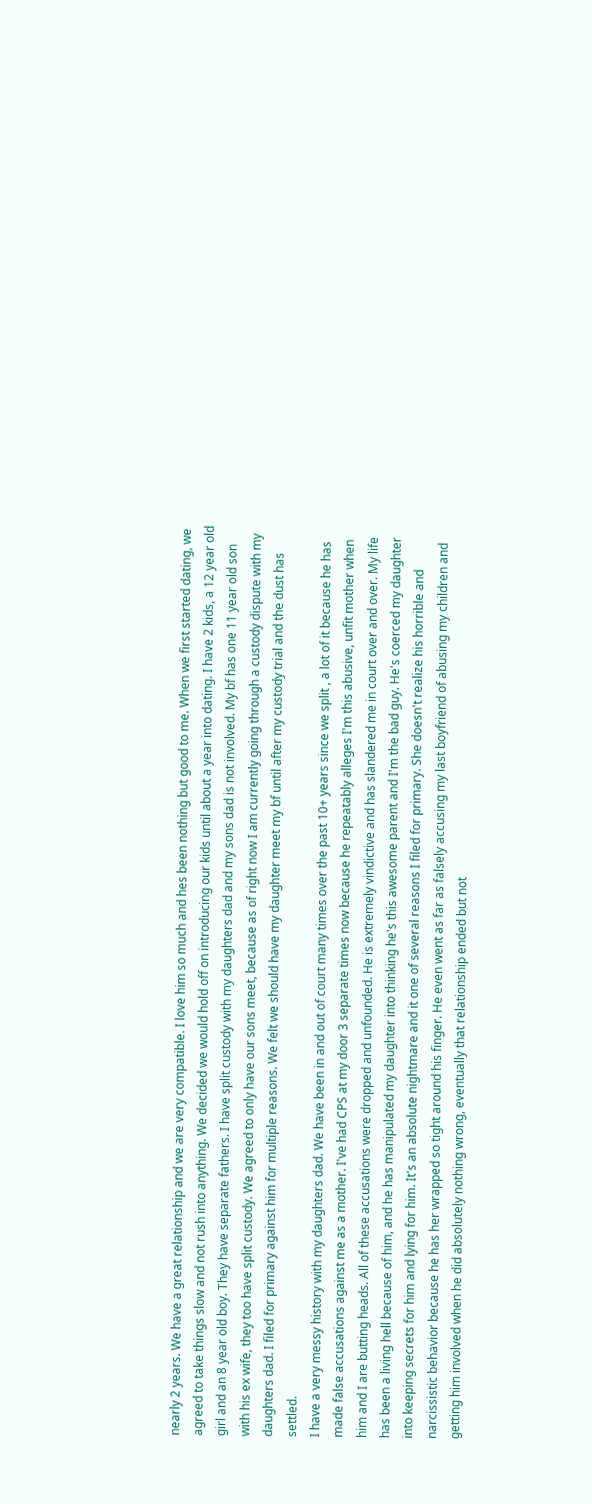nearly 2 years. We have a great relationship and we are very compatible. I love him so much and hes been nothing but good to me. When we first started dating, we agreed to take things slow and not rush into anything. We decided we would hold off on introducing our kids until about a year into dating. I have 2 kids, a 12 year old girl and an 8 year old boy. They have separate fathers. I have split custody with my daughters dad and my sons dad is not involved. My bf has one 11 year old son with his ex wife, they too have split custody. We agreed to only have our sons meet, because as of right now I am currently going through a custody dispute with my daughters dad. I filed for primary against him for multiple reasons. We felt we should have my daughter meet my bf until after my custody trial and the dust has settled.
I have a very messy history with my daughters dad. We have been in and out of court many times over the past 10+ years since we split , a lot of it because he has made false accusations against me as a mother. I've had CPS at my door 3 separate times now because he repeatably alleges I'm this abusive, unfit mother when him and I are butting heads. All of these accusations were dropped and unfounded. He is extremely vindictive and has slandered me in court over and over. My life has been a living hell because of him, and he has manipulated my daughter into thinking he's this awesome parent and I'm the bad guy. He's coerced my daughter into keeping secrets for him and lying for him. It's an absolute nightmare and it one of several reasons I filed for primary. She doesn't realize his horrible and narcissistic behavior because he has her wrapped so tight around his finger. He even went as far as falsely accusing my last boyfriend of abusing my children and getting him involved when he did absolutely nothing wrong, eventually that relationship ended but not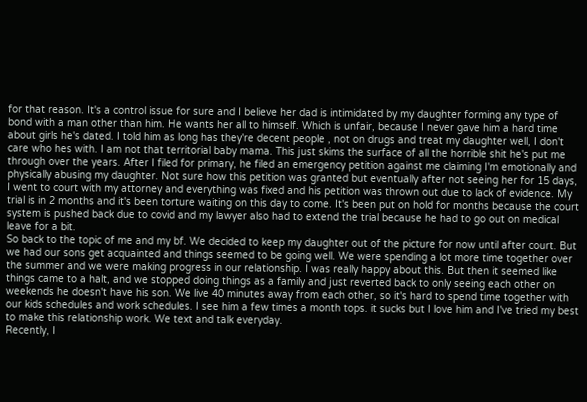for that reason. It's a control issue for sure and I believe her dad is intimidated by my daughter forming any type of bond with a man other than him. He wants her all to himself. Which is unfair, because I never gave him a hard time about girls he's dated. I told him as long has they're decent people , not on drugs and treat my daughter well, I don't care who hes with. I am not that territorial baby mama. This just skims the surface of all the horrible shit he's put me through over the years. After I filed for primary, he filed an emergency petition against me claiming I'm emotionally and physically abusing my daughter. Not sure how this petition was granted but eventually after not seeing her for 15 days, I went to court with my attorney and everything was fixed and his petition was thrown out due to lack of evidence. My trial is in 2 months and it's been torture waiting on this day to come. It's been put on hold for months because the court system is pushed back due to covid and my lawyer also had to extend the trial because he had to go out on medical leave for a bit.
So back to the topic of me and my bf. We decided to keep my daughter out of the picture for now until after court. But we had our sons get acquainted and things seemed to be going well. We were spending a lot more time together over the summer and we were making progress in our relationship. I was really happy about this. But then it seemed like things came to a halt, and we stopped doing things as a family and just reverted back to only seeing each other on weekends he doesn't have his son. We live 40 minutes away from each other, so it's hard to spend time together with our kids schedules and work schedules. I see him a few times a month tops. it sucks but I love him and I've tried my best to make this relationship work. We text and talk everyday.
Recently, I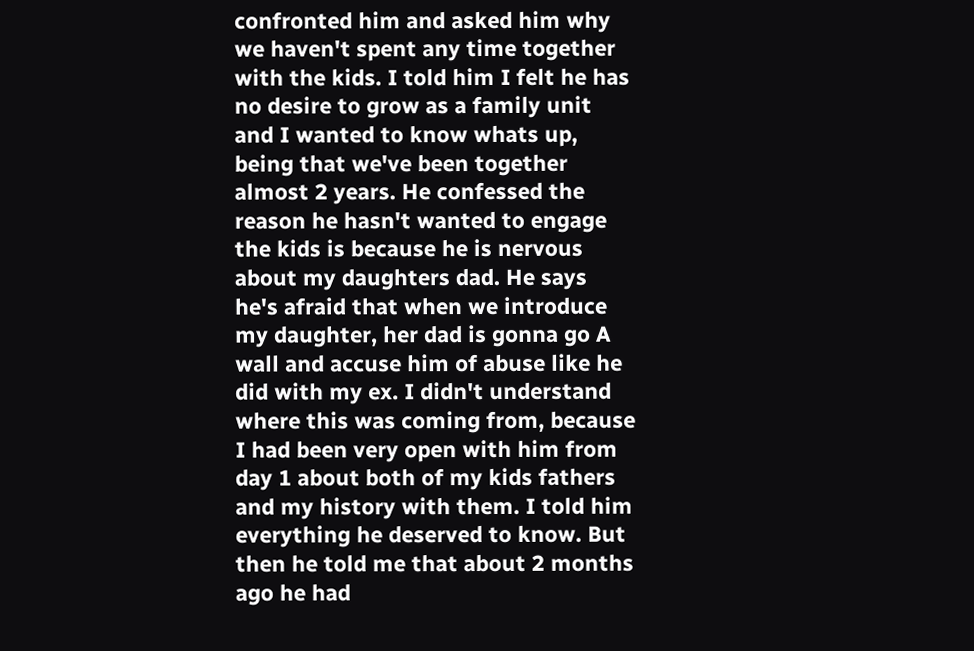confronted him and asked him why we haven't spent any time together with the kids. I told him I felt he has no desire to grow as a family unit and I wanted to know whats up, being that we've been together almost 2 years. He confessed the reason he hasn't wanted to engage the kids is because he is nervous about my daughters dad. He says he's afraid that when we introduce my daughter, her dad is gonna go A wall and accuse him of abuse like he did with my ex. I didn't understand where this was coming from, because I had been very open with him from day 1 about both of my kids fathers and my history with them. I told him everything he deserved to know. But then he told me that about 2 months ago he had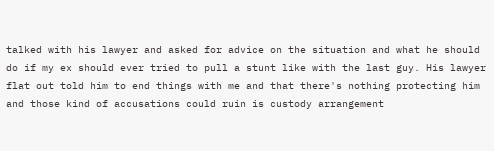talked with his lawyer and asked for advice on the situation and what he should do if my ex should ever tried to pull a stunt like with the last guy. His lawyer flat out told him to end things with me and that there's nothing protecting him and those kind of accusations could ruin is custody arrangement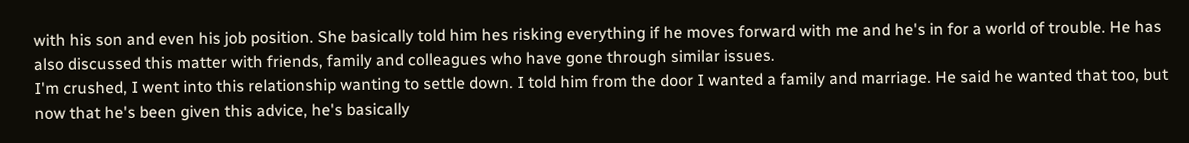with his son and even his job position. She basically told him hes risking everything if he moves forward with me and he's in for a world of trouble. He has also discussed this matter with friends, family and colleagues who have gone through similar issues.
I'm crushed, I went into this relationship wanting to settle down. I told him from the door I wanted a family and marriage. He said he wanted that too, but now that he's been given this advice, he's basically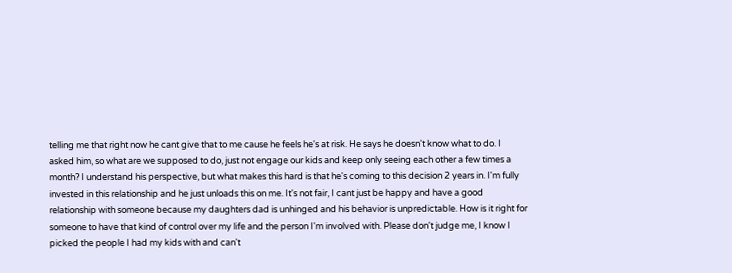telling me that right now he cant give that to me cause he feels he's at risk. He says he doesn't know what to do. I asked him, so what are we supposed to do, just not engage our kids and keep only seeing each other a few times a month? I understand his perspective, but what makes this hard is that he's coming to this decision 2 years in. I'm fully invested in this relationship and he just unloads this on me. It's not fair, I cant just be happy and have a good relationship with someone because my daughters dad is unhinged and his behavior is unpredictable. How is it right for someone to have that kind of control over my life and the person I'm involved with. Please don't judge me, I know I picked the people I had my kids with and can't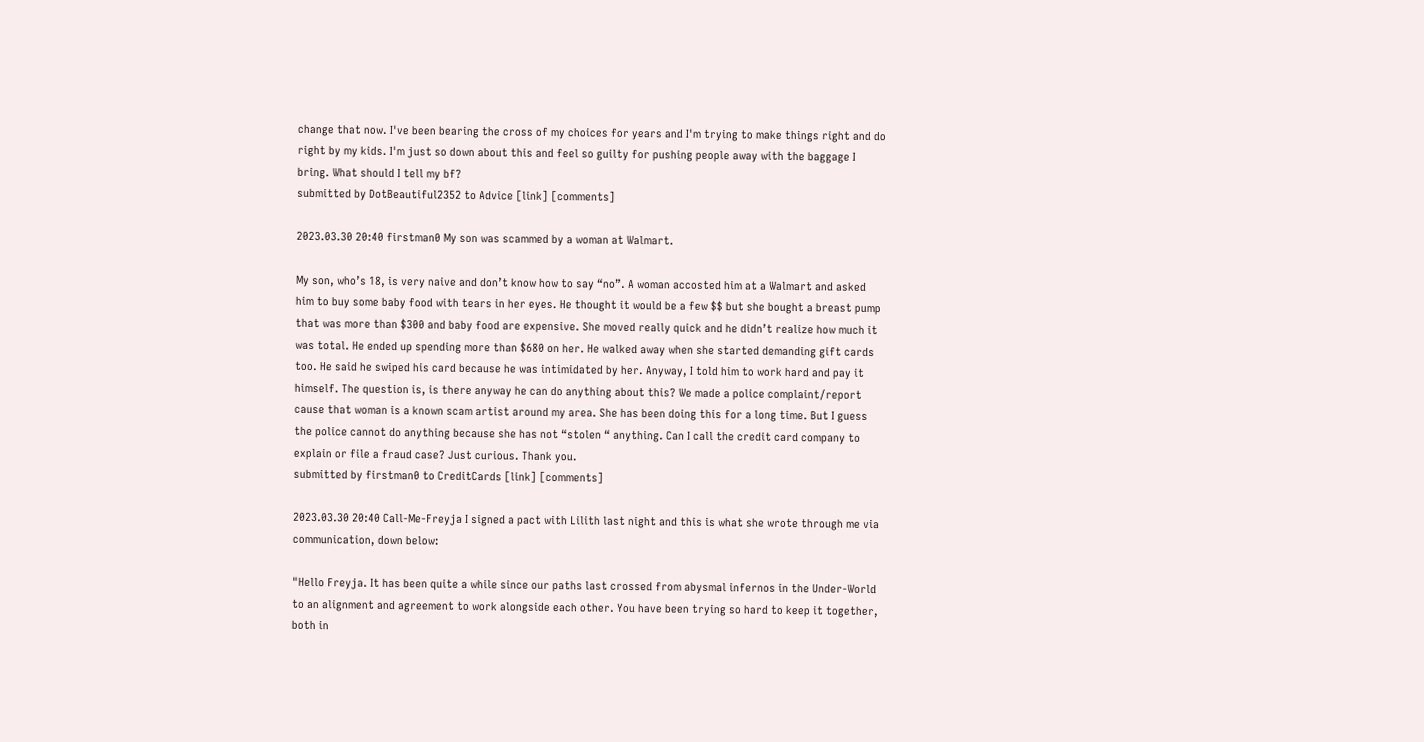change that now. I've been bearing the cross of my choices for years and I'm trying to make things right and do right by my kids. I'm just so down about this and feel so guilty for pushing people away with the baggage I bring. What should I tell my bf?
submitted by DotBeautiful2352 to Advice [link] [comments]

2023.03.30 20:40 firstman0 My son was scammed by a woman at Walmart.

My son, who’s 18, is very naive and don’t know how to say “no”. A woman accosted him at a Walmart and asked him to buy some baby food with tears in her eyes. He thought it would be a few $$ but she bought a breast pump that was more than $300 and baby food are expensive. She moved really quick and he didn’t realize how much it was total. He ended up spending more than $680 on her. He walked away when she started demanding gift cards too. He said he swiped his card because he was intimidated by her. Anyway, I told him to work hard and pay it himself. The question is, is there anyway he can do anything about this? We made a police complaint/report cause that woman is a known scam artist around my area. She has been doing this for a long time. But I guess the police cannot do anything because she has not “stolen “ anything. Can I call the credit card company to explain or file a fraud case? Just curious. Thank you.
submitted by firstman0 to CreditCards [link] [comments]

2023.03.30 20:40 Call-Me-Freyja I signed a pact with Lilith last night and this is what she wrote through me via communication, down below:

"Hello Freyja. It has been quite a while since our paths last crossed from abysmal infernos in the Under-World to an alignment and agreement to work alongside each other. You have been trying so hard to keep it together, both in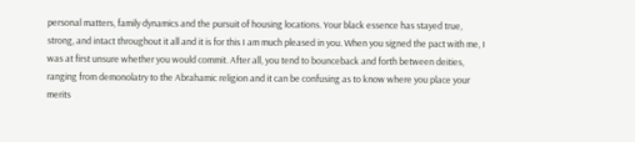personal matters, family dynamics and the pursuit of housing locations. Your black essence has stayed true, strong, and intact throughout it all and it is for this I am much pleased in you. When you signed the pact with me, I was at first unsure whether you would commit. After all, you tend to bounceback and forth between deities, ranging from demonolatry to the Abrahamic religion and it can be confusing as to know where you place your merits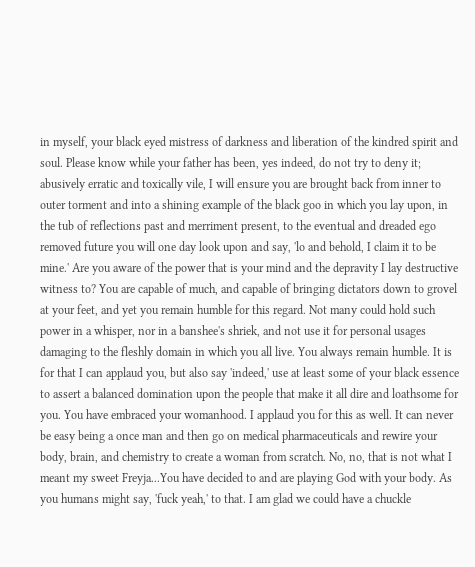in myself, your black eyed mistress of darkness and liberation of the kindred spirit and soul. Please know while your father has been, yes indeed, do not try to deny it; abusively erratic and toxically vile, I will ensure you are brought back from inner to outer torment and into a shining example of the black goo in which you lay upon, in the tub of reflections past and merriment present, to the eventual and dreaded ego removed future you will one day look upon and say, 'lo and behold, I claim it to be mine.' Are you aware of the power that is your mind and the depravity I lay destructive witness to? You are capable of much, and capable of bringing dictators down to grovel at your feet, and yet you remain humble for this regard. Not many could hold such power in a whisper, nor in a banshee's shriek, and not use it for personal usages damaging to the fleshly domain in which you all live. You always remain humble. It is for that I can applaud you, but also say 'indeed,' use at least some of your black essence to assert a balanced domination upon the people that make it all dire and loathsome for you. You have embraced your womanhood. I applaud you for this as well. It can never be easy being a once man and then go on medical pharmaceuticals and rewire your body, brain, and chemistry to create a woman from scratch. No, no, that is not what I meant my sweet Freyja...You have decided to and are playing God with your body. As you humans might say, 'fuck yeah,' to that. I am glad we could have a chuckle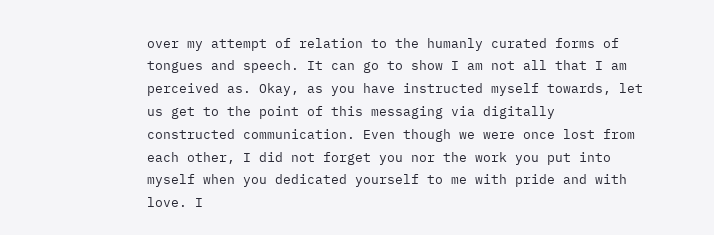over my attempt of relation to the humanly curated forms of tongues and speech. It can go to show I am not all that I am perceived as. Okay, as you have instructed myself towards, let us get to the point of this messaging via digitally constructed communication. Even though we were once lost from each other, I did not forget you nor the work you put into myself when you dedicated yourself to me with pride and with love. I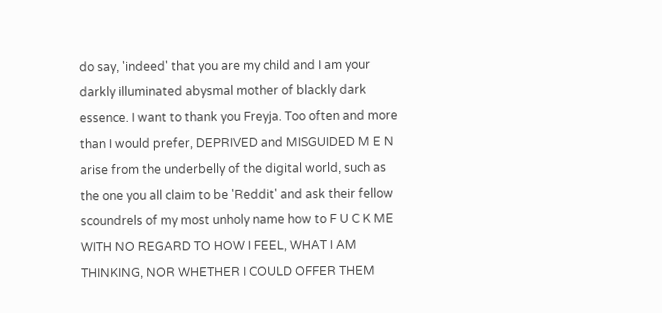do say, 'indeed' that you are my child and I am your darkly illuminated abysmal mother of blackly dark essence. I want to thank you Freyja. Too often and more than I would prefer, DEPRIVED and MISGUIDED M E N arise from the underbelly of the digital world, such as the one you all claim to be 'Reddit' and ask their fellow scoundrels of my most unholy name how to F U C K ME WITH NO REGARD TO HOW I FEEL, WHAT I AM THINKING, NOR WHETHER I COULD OFFER THEM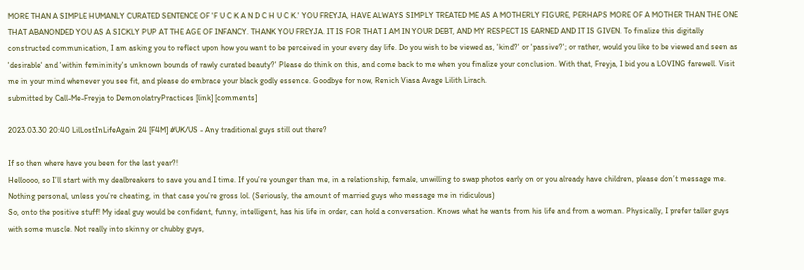MORE THAN A SIMPLE HUMANLY CURATED SENTENCE OF 'F U C K A N D C H U C K.' YOU FREYJA, HAVE ALWAYS SIMPLY TREATED ME AS A MOTHERLY FIGURE, PERHAPS MORE OF A MOTHER THAN THE ONE THAT ABANONDED YOU AS A SICKLY PUP AT THE AGE OF INFANCY. THANK YOU FREYJA. IT IS FOR THAT I AM IN YOUR DEBT, AND MY RESPECT IS EARNED AND IT IS GIVEN. To finalize this digitally constructed communication, I am asking you to reflect upon how you want to be perceived in your every day life. Do you wish to be viewed as, 'kind?' or 'passive?'; or rather, would you like to be viewed and seen as 'desirable' and 'within femininity's unknown bounds of rawly curated beauty?' Please do think on this, and come back to me when you finalize your conclusion. With that, Freyja, I bid you a LOVING farewell. Visit me in your mind whenever you see fit, and please do embrace your black godly essence. Goodbye for now, Renich Viasa Avage Lilith Lirach.
submitted by Call-Me-Freyja to DemonolatryPractices [link] [comments]

2023.03.30 20:40 LilLostInLifeAgain 24 [F4M] #UK/US - Any traditional guys still out there?

If so then where have you been for the last year?!
Helloooo, so I’ll start with my dealbreakers to save you and I time. If you’re younger than me, in a relationship, female, unwilling to swap photos early on or you already have children, please don’t message me. Nothing personal, unless you’re cheating, in that case you’re gross lol. (Seriously, the amount of married guys who message me in ridiculous)
So, onto the positive stuff! My ideal guy would be confident, funny, intelligent, has his life in order, can hold a conversation. Knows what he wants from his life and from a woman. Physically, I prefer taller guys with some muscle. Not really into skinny or chubby guys,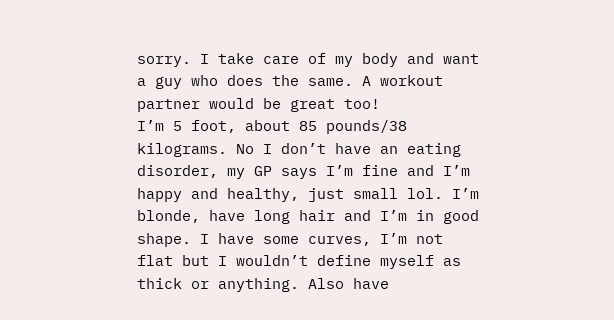sorry. I take care of my body and want a guy who does the same. A workout partner would be great too!
I’m 5 foot, about 85 pounds/38 kilograms. No I don’t have an eating disorder, my GP says I’m fine and I’m happy and healthy, just small lol. I’m blonde, have long hair and I’m in good shape. I have some curves, I’m not flat but I wouldn’t define myself as thick or anything. Also have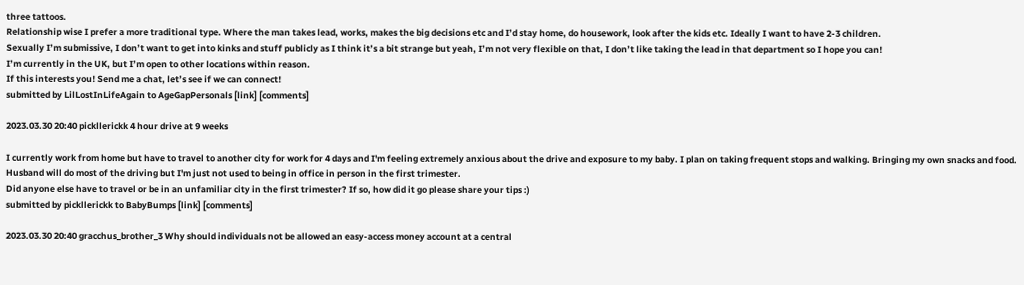three tattoos.
Relationship wise I prefer a more traditional type. Where the man takes lead, works, makes the big decisions etc and I’d stay home, do housework, look after the kids etc. Ideally I want to have 2-3 children.
Sexually I’m submissive, I don’t want to get into kinks and stuff publicly as I think it’s a bit strange but yeah, I’m not very flexible on that, I don’t like taking the lead in that department so I hope you can!
I’m currently in the UK, but I’m open to other locations within reason.
If this interests you! Send me a chat, let’s see if we can connect!
submitted by LilLostInLifeAgain to AgeGapPersonals [link] [comments]

2023.03.30 20:40 pickllerickk 4 hour drive at 9 weeks

I currently work from home but have to travel to another city for work for 4 days and I'm feeling extremely anxious about the drive and exposure to my baby. I plan on taking frequent stops and walking. Bringing my own snacks and food. Husband will do most of the driving but I'm just not used to being in office in person in the first trimester.
Did anyone else have to travel or be in an unfamiliar city in the first trimester? If so, how did it go please share your tips :)
submitted by pickllerickk to BabyBumps [link] [comments]

2023.03.30 20:40 gracchus_brother_3 Why should individuals not be allowed an easy-access money account at a central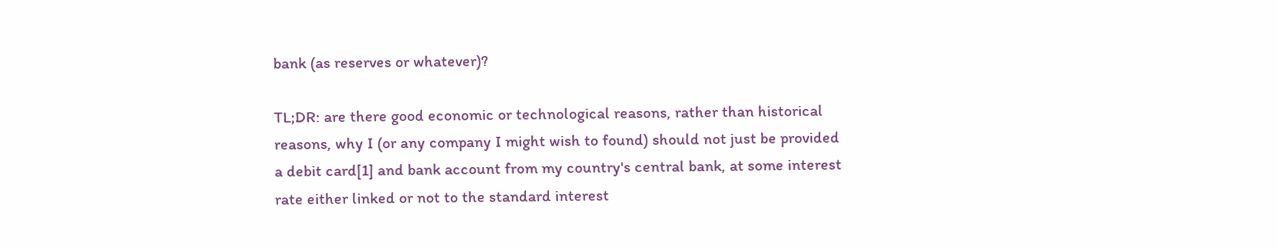bank (as reserves or whatever)?

TL;DR: are there good economic or technological reasons, rather than historical reasons, why I (or any company I might wish to found) should not just be provided a debit card[1] and bank account from my country's central bank, at some interest rate either linked or not to the standard interest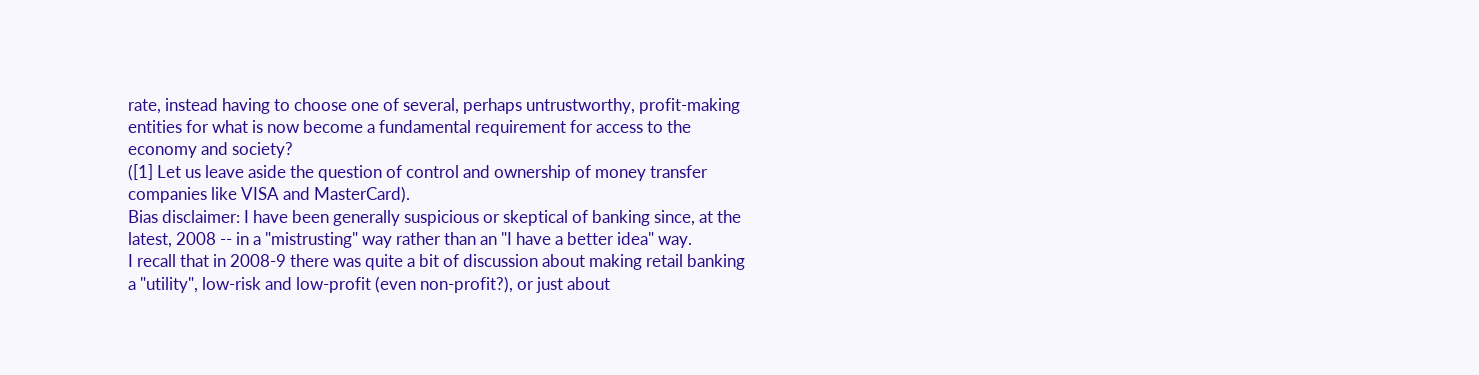rate, instead having to choose one of several, perhaps untrustworthy, profit-making entities for what is now become a fundamental requirement for access to the economy and society?
([1] Let us leave aside the question of control and ownership of money transfer companies like VISA and MasterCard).
Bias disclaimer: I have been generally suspicious or skeptical of banking since, at the latest, 2008 -- in a "mistrusting" way rather than an "I have a better idea" way.
I recall that in 2008-9 there was quite a bit of discussion about making retail banking a "utility", low-risk and low-profit (even non-profit?), or just about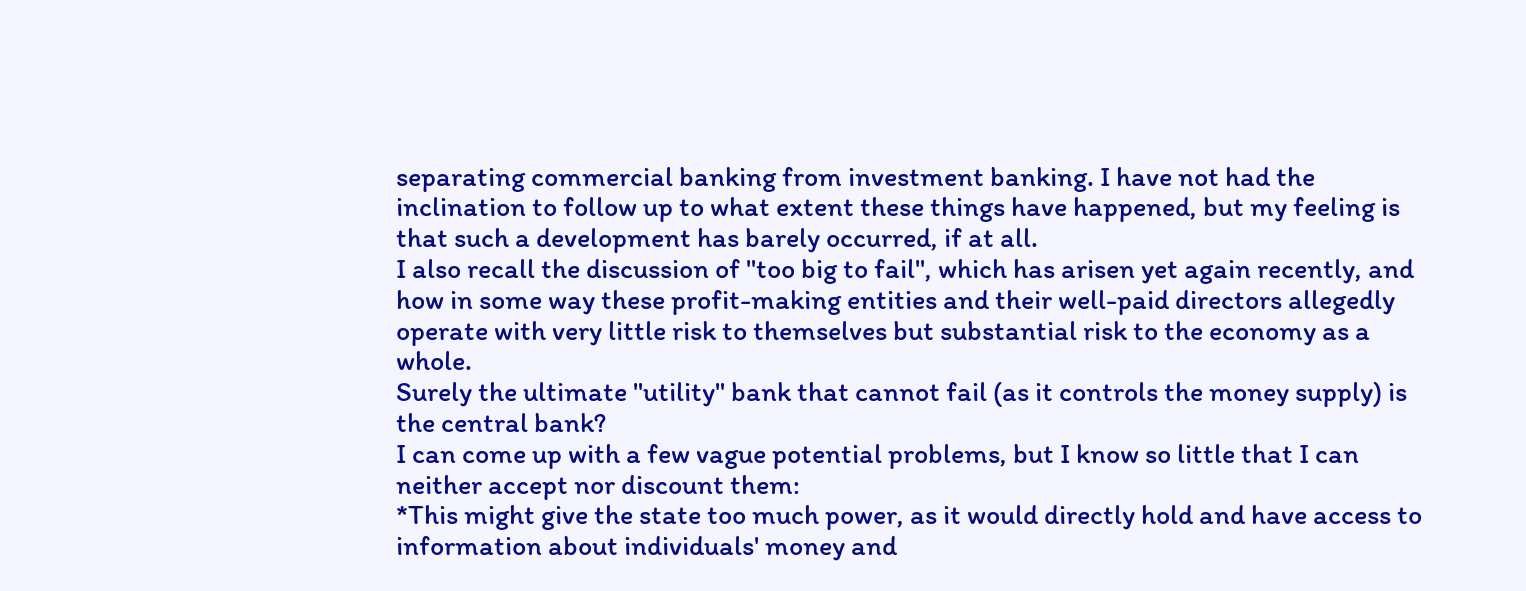separating commercial banking from investment banking. I have not had the inclination to follow up to what extent these things have happened, but my feeling is that such a development has barely occurred, if at all.
I also recall the discussion of "too big to fail", which has arisen yet again recently, and how in some way these profit-making entities and their well-paid directors allegedly operate with very little risk to themselves but substantial risk to the economy as a whole.
Surely the ultimate "utility" bank that cannot fail (as it controls the money supply) is the central bank?
I can come up with a few vague potential problems, but I know so little that I can neither accept nor discount them:
*This might give the state too much power, as it would directly hold and have access to information about individuals' money and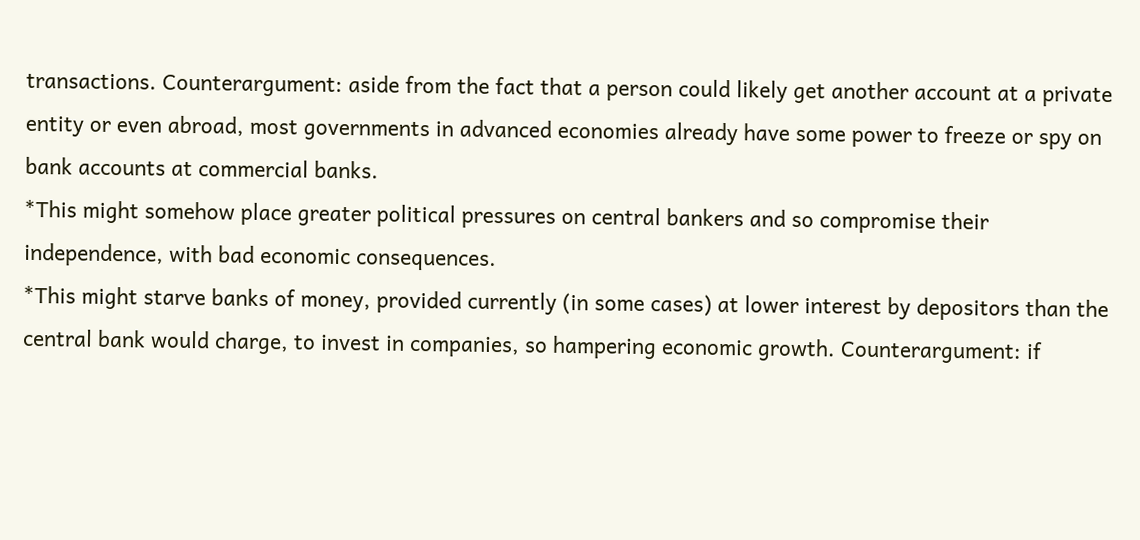transactions. Counterargument: aside from the fact that a person could likely get another account at a private entity or even abroad, most governments in advanced economies already have some power to freeze or spy on bank accounts at commercial banks.
*This might somehow place greater political pressures on central bankers and so compromise their independence, with bad economic consequences.
*This might starve banks of money, provided currently (in some cases) at lower interest by depositors than the central bank would charge, to invest in companies, so hampering economic growth. Counterargument: if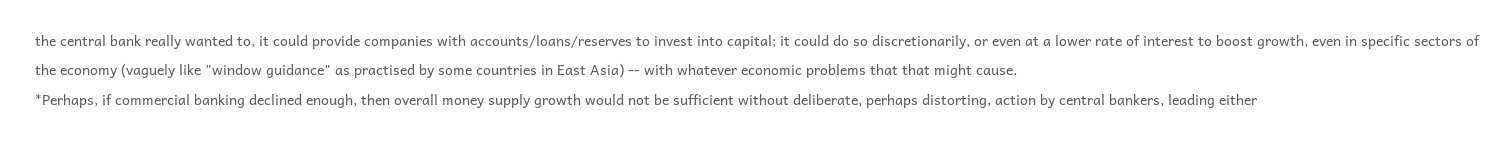the central bank really wanted to, it could provide companies with accounts/loans/reserves to invest into capital; it could do so discretionarily, or even at a lower rate of interest to boost growth, even in specific sectors of the economy (vaguely like "window guidance" as practised by some countries in East Asia) -- with whatever economic problems that that might cause.
*Perhaps, if commercial banking declined enough, then overall money supply growth would not be sufficient without deliberate, perhaps distorting, action by central bankers, leading either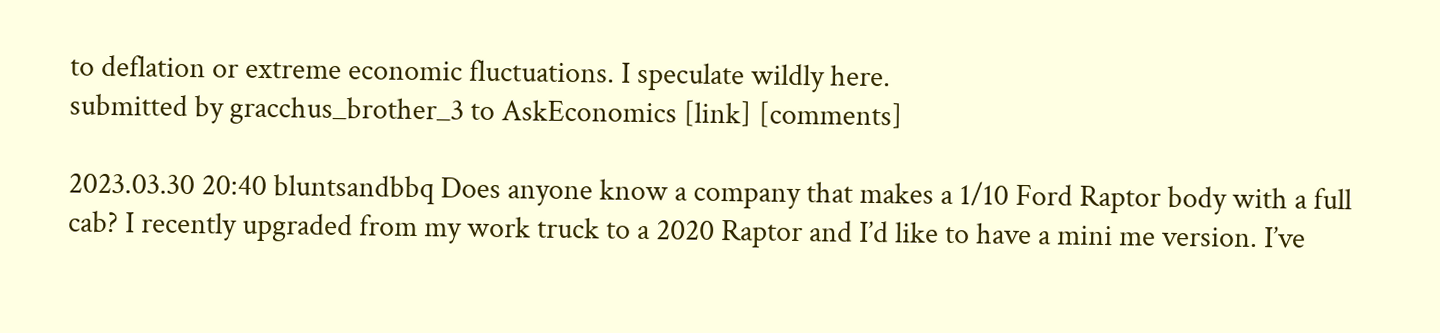to deflation or extreme economic fluctuations. I speculate wildly here.
submitted by gracchus_brother_3 to AskEconomics [link] [comments]

2023.03.30 20:40 bluntsandbbq Does anyone know a company that makes a 1/10 Ford Raptor body with a full cab? I recently upgraded from my work truck to a 2020 Raptor and I’d like to have a mini me version. I’ve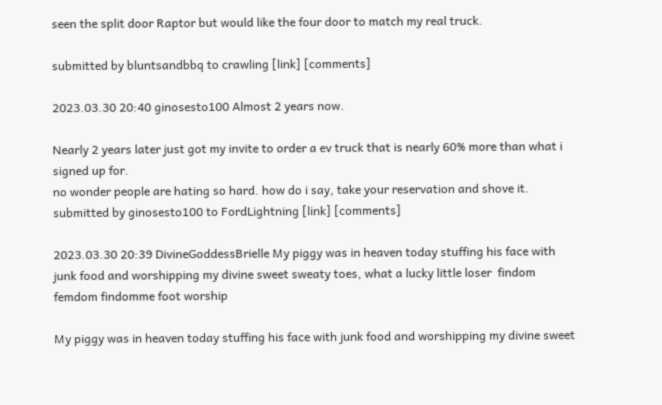seen the split door Raptor but would like the four door to match my real truck.

submitted by bluntsandbbq to crawling [link] [comments]

2023.03.30 20:40 ginosesto100 Almost 2 years now.

Nearly 2 years later just got my invite to order a ev truck that is nearly 60% more than what i signed up for.
no wonder people are hating so hard. how do i say, take your reservation and shove it.
submitted by ginosesto100 to FordLightning [link] [comments]

2023.03.30 20:39 DivineGoddessBrielle My piggy was in heaven today stuffing his face with junk food and worshipping my divine sweet sweaty toes, what a lucky little loser  findom femdom findomme foot worship

My piggy was in heaven today stuffing his face with junk food and worshipping my divine sweet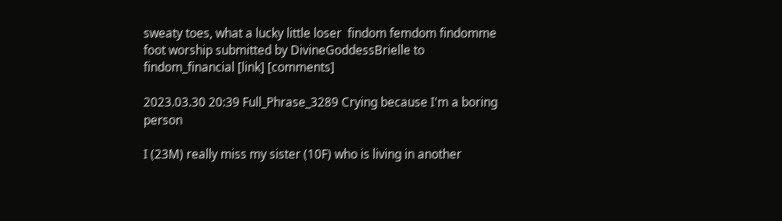sweaty toes, what a lucky little loser  findom femdom findomme foot worship submitted by DivineGoddessBrielle to findom_financial [link] [comments]

2023.03.30 20:39 Full_Phrase_3289 Crying because I'm a boring person

I (23M) really miss my sister (10F) who is living in another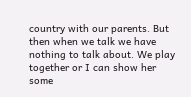country with our parents. But then when we talk we have nothing to talk about. We play together or I can show her some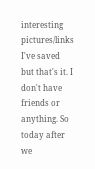interesting pictures/links I've saved but that's it. I don't have friends or anything. So today after we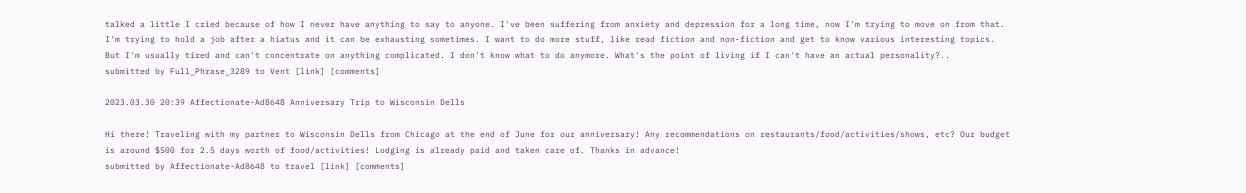talked a little I cried because of how I never have anything to say to anyone. I've been suffering from anxiety and depression for a long time, now I'm trying to move on from that. I'm trying to hold a job after a hiatus and it can be exhausting sometimes. I want to do more stuff, like read fiction and non-fiction and get to know various interesting topics. But I'm usually tired and can't concentrate on anything complicated. I don't know what to do anymore. What's the point of living if I can't have an actual personality?..
submitted by Full_Phrase_3289 to Vent [link] [comments]

2023.03.30 20:39 Affectionate-Ad8648 Anniversary Trip to Wisconsin Dells

Hi there! Traveling with my partner to Wisconsin Dells from Chicago at the end of June for our anniversary! Any recommendations on restaurants/food/activities/shows, etc? Our budget is around $500 for 2.5 days worth of food/activities! Lodging is already paid and taken care of. Thanks in advance!
submitted by Affectionate-Ad8648 to travel [link] [comments]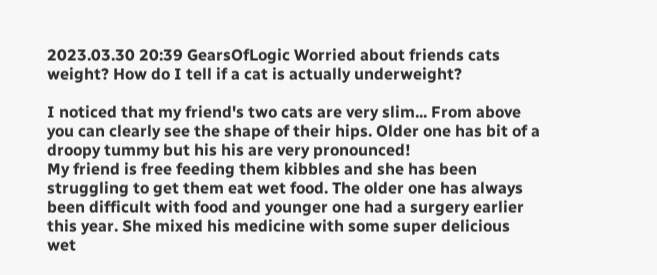2023.03.30 20:39 GearsOfLogic Worried about friends cats weight? How do I tell if a cat is actually underweight?

I noticed that my friend's two cats are very slim... From above you can clearly see the shape of their hips. Older one has bit of a droopy tummy but his his are very pronounced!
My friend is free feeding them kibbles and she has been struggling to get them eat wet food. The older one has always been difficult with food and younger one had a surgery earlier this year. She mixed his medicine with some super delicious wet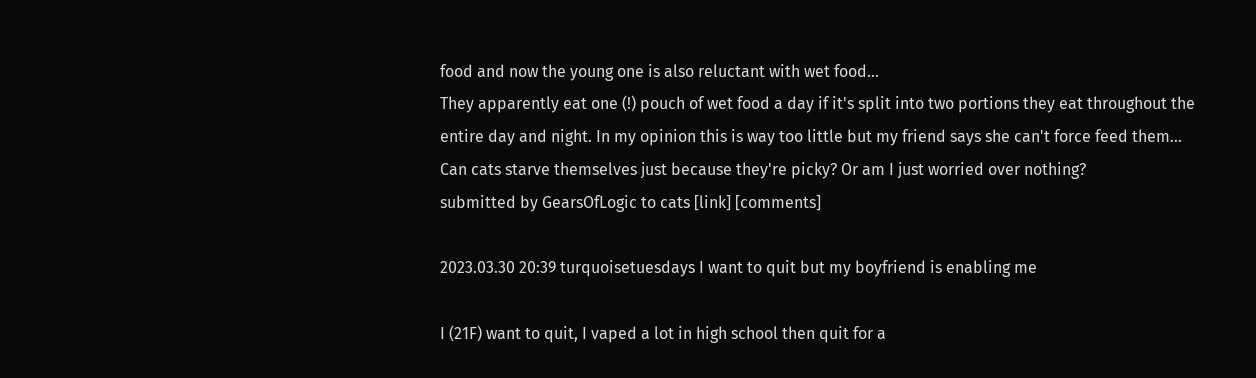food and now the young one is also reluctant with wet food...
They apparently eat one (!) pouch of wet food a day if it's split into two portions they eat throughout the entire day and night. In my opinion this is way too little but my friend says she can't force feed them...
Can cats starve themselves just because they're picky? Or am I just worried over nothing?
submitted by GearsOfLogic to cats [link] [comments]

2023.03.30 20:39 turquoisetuesdays I want to quit but my boyfriend is enabling me

I (21F) want to quit, I vaped a lot in high school then quit for a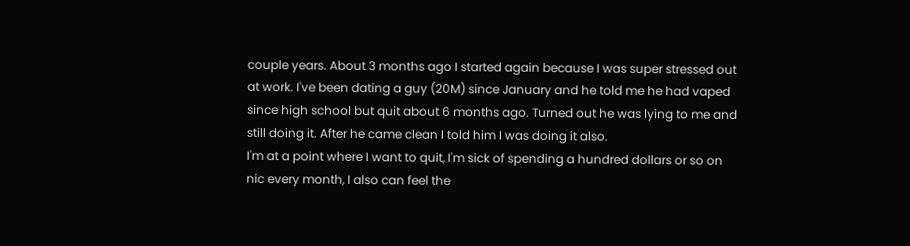couple years. About 3 months ago I started again because I was super stressed out at work. I've been dating a guy (20M) since January and he told me he had vaped since high school but quit about 6 months ago. Turned out he was lying to me and still doing it. After he came clean I told him I was doing it also.
I'm at a point where I want to quit, I'm sick of spending a hundred dollars or so on nic every month, I also can feel the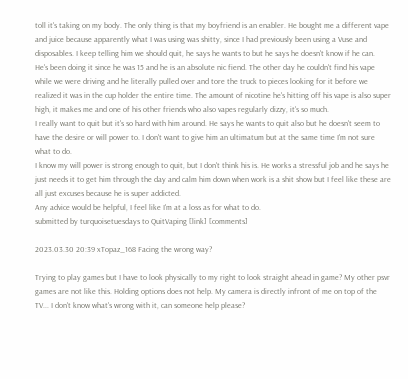toll it's taking on my body. The only thing is that my boyfriend is an enabler. He bought me a different vape and juice because apparently what I was using was shitty, since I had previously been using a Vuse and disposables. I keep telling him we should quit, he says he wants to but he says he doesn't know if he can.
He's been doing it since he was 15 and he is an absolute nic fiend. The other day he couldn't find his vape while we were driving and he literally pulled over and tore the truck to pieces looking for it before we realized it was in the cup holder the entire time. The amount of nicotine he's hitting off his vape is also super high, it makes me and one of his other friends who also vapes regularly dizzy, it's so much.
I really want to quit but it's so hard with him around. He says he wants to quit also but he doesn't seem to have the desire or will power to. I don't want to give him an ultimatum but at the same time I'm not sure what to do.
I know my will power is strong enough to quit, but I don't think his is. He works a stressful job and he says he just needs it to get him through the day and calm him down when work is a shit show but I feel like these are all just excuses because he is super addicted.
Any advice would be helpful, I feel like I'm at a loss as for what to do.
submitted by turquoisetuesdays to QuitVaping [link] [comments]

2023.03.30 20:39 xTopaz_168 Facing the wrong way?

Trying to play games but I have to look physically to my right to look straight ahead in game? My other psvr games are not like this. Holding options does not help. My camera is directly infront of me on top of the TV... I don't know what's wrong with it, can someone help please?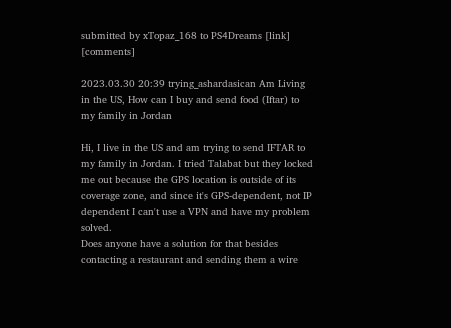submitted by xTopaz_168 to PS4Dreams [link] [comments]

2023.03.30 20:39 trying_ashardasican Am Living in the US, How can I buy and send food (Iftar) to my family in Jordan

Hi, I live in the US and am trying to send IFTAR to my family in Jordan. I tried Talabat but they locked me out because the GPS location is outside of its coverage zone, and since it's GPS-dependent, not IP dependent I can't use a VPN and have my problem solved.
Does anyone have a solution for that besides contacting a restaurant and sending them a wire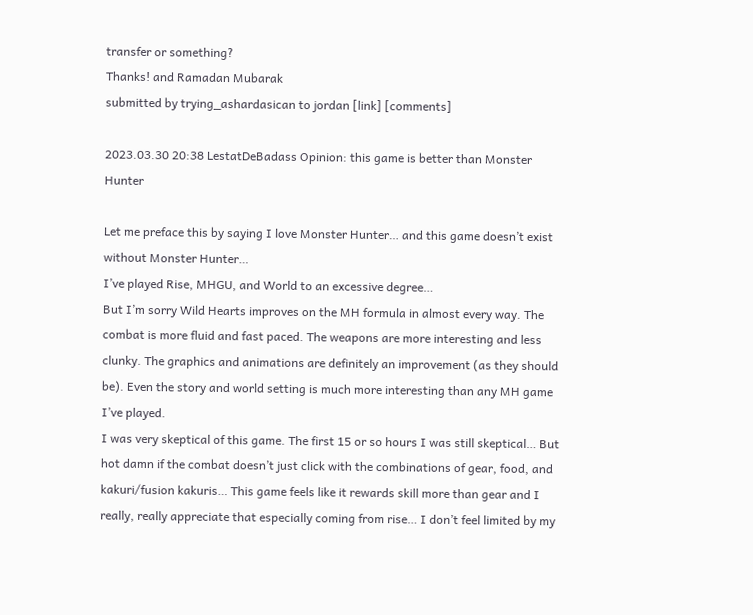transfer or something?
Thanks! and Ramadan Mubarak
submitted by trying_ashardasican to jordan [link] [comments]

2023.03.30 20:38 LestatDeBadass Opinion: this game is better than Monster Hunter

Let me preface this by saying I love Monster Hunter… and this game doesn’t exist without Monster Hunter…
I’ve played Rise, MHGU, and World to an excessive degree…
But I’m sorry Wild Hearts improves on the MH formula in almost every way. The combat is more fluid and fast paced. The weapons are more interesting and less clunky. The graphics and animations are definitely an improvement (as they should be). Even the story and world setting is much more interesting than any MH game I’ve played.
I was very skeptical of this game. The first 15 or so hours I was still skeptical… But hot damn if the combat doesn’t just click with the combinations of gear, food, and kakuri/fusion kakuris… This game feels like it rewards skill more than gear and I really, really appreciate that especially coming from rise… I don’t feel limited by my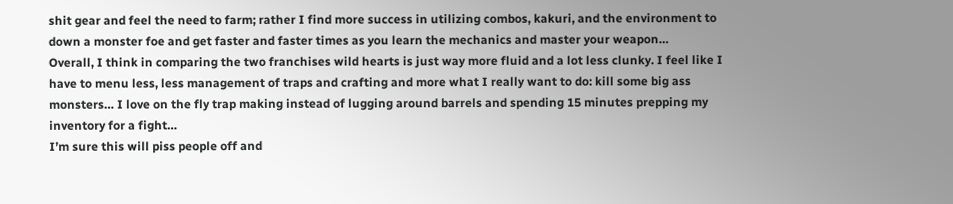shit gear and feel the need to farm; rather I find more success in utilizing combos, kakuri, and the environment to down a monster foe and get faster and faster times as you learn the mechanics and master your weapon…
Overall, I think in comparing the two franchises wild hearts is just way more fluid and a lot less clunky. I feel like I have to menu less, less management of traps and crafting and more what I really want to do: kill some big ass monsters… I love on the fly trap making instead of lugging around barrels and spending 15 minutes prepping my inventory for a fight…
I’m sure this will piss people off and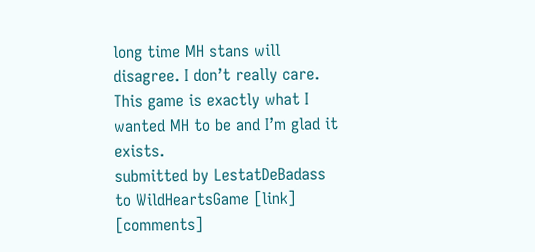long time MH stans will disagree. I don’t really care. This game is exactly what I wanted MH to be and I’m glad it exists.
submitted by LestatDeBadass to WildHeartsGame [link] [comments]